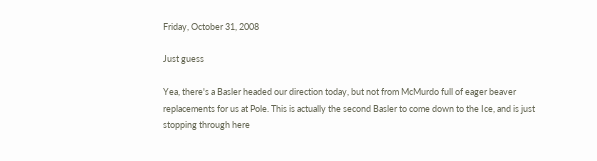Friday, October 31, 2008

Just guess

Yea, there's a Basler headed our direction today, but not from McMurdo full of eager beaver replacements for us at Pole. This is actually the second Basler to come down to the Ice, and is just stopping through here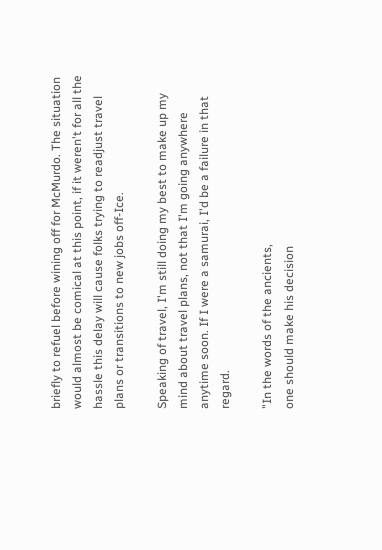briefly to refuel before wining off for McMurdo. The situation would almost be comical at this point, if it weren't for all the hassle this delay will cause folks trying to readjust travel plans or transitions to new jobs off-Ice.

Speaking of travel, I'm still doing my best to make up my mind about travel plans, not that I'm going anywhere anytime soon. If I were a samurai, I'd be a failure in that regard.

"In the words of the ancients,
one should make his decision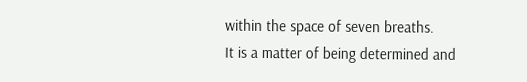within the space of seven breaths.
It is a matter of being determined and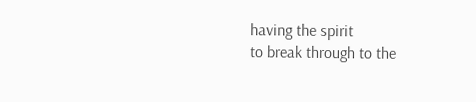having the spirit
to break through to the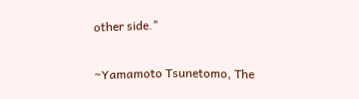other side."

~Yamamoto Tsunetomo, The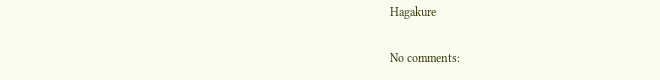Hagakure

No comments: